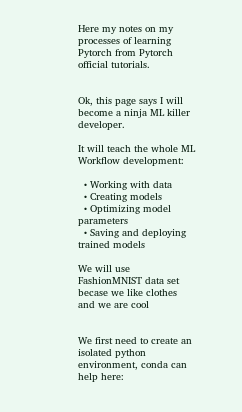Here my notes on my processes of learning Pytorch from Pytorch official tutorials.


Ok, this page says I will become a ninja ML killer developer.

It will teach the whole ML Workflow development:

  • Working with data
  • Creating models
  • Optimizing model parameters
  • Saving and deploying trained models

We will use FashionMNIST data set becase we like clothes and we are cool


We first need to create an isolated python environment, conda can help here: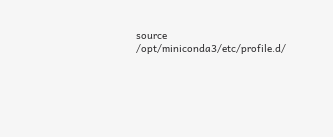source /opt/miniconda3/etc/profile.d/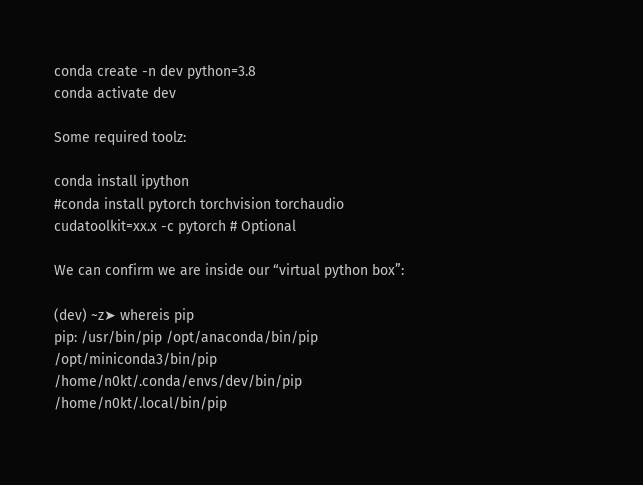conda create -n dev python=3.8
conda activate dev

Some required toolz:

conda install ipython
#conda install pytorch torchvision torchaudio cudatoolkit=xx.x -c pytorch # Optional

We can confirm we are inside our “virtual python box”:

(dev) ~z➤ whereis pip
pip: /usr/bin/pip /opt/anaconda/bin/pip /opt/miniconda3/bin/pip /home/n0kt/.conda/envs/dev/bin/pip /home/n0kt/.local/bin/pip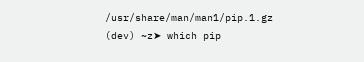/usr/share/man/man1/pip.1.gz
(dev) ~z➤ which pip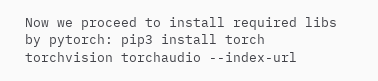Now we proceed to install required libs by pytorch: pip3 install torch torchvision torchaudio --index-url